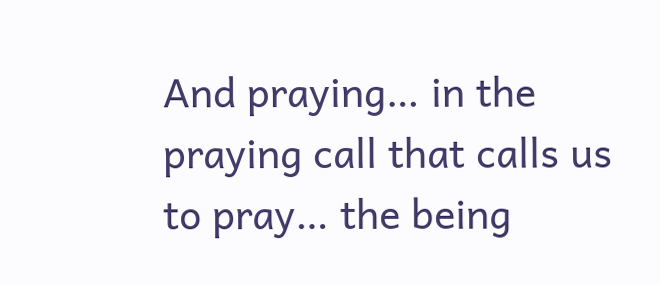And praying… in the praying call that calls us to pray… the being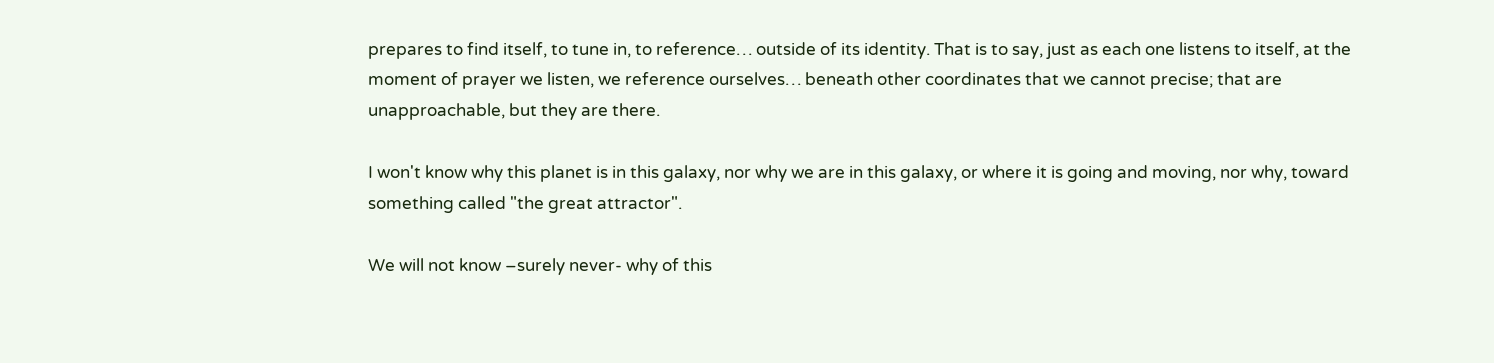prepares to find itself, to tune in, to reference… outside of its identity. That is to say, just as each one listens to itself, at the moment of prayer we listen, we reference ourselves… beneath other coordinates that we cannot precise; that are unapproachable, but they are there.

I won't know why this planet is in this galaxy, nor why we are in this galaxy, or where it is going and moving, nor why, toward something called "the great attractor".

We will not know –surely never- why of this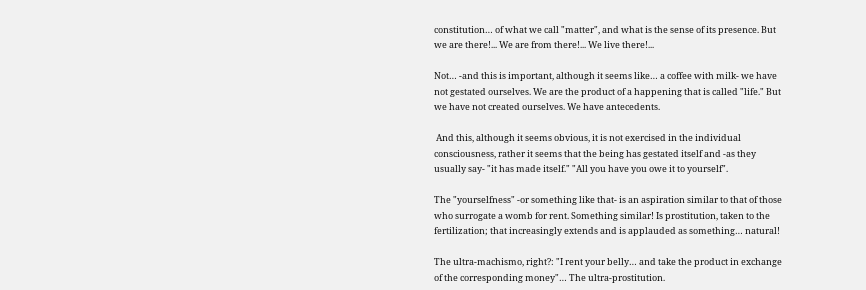constitution… of what we call "matter", and what is the sense of its presence. But we are there!... We are from there!... We live there!...

Not… -and this is important, although it seems like… a coffee with milk- we have not gestated ourselves. We are the product of a happening that is called "life." But we have not created ourselves. We have antecedents.

 And this, although it seems obvious, it is not exercised in the individual consciousness, rather it seems that the being has gestated itself and -as they usually say- "it has made itself." "All you have you owe it to yourself".

The "yourselfness" -or something like that- is an aspiration similar to that of those who surrogate a womb for rent. Something similar! Is prostitution, taken to the fertilization; that increasingly extends and is applauded as something… natural!

The ultra-machismo, right?: "I rent your belly… and take the product in exchange of the corresponding money"… The ultra-prostitution.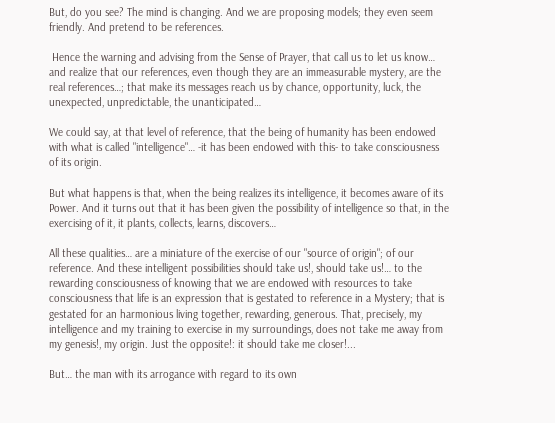But, do you see? The mind is changing. And we are proposing models; they even seem friendly. And pretend to be references.

 Hence the warning and advising from the Sense of Prayer, that call us to let us know… and realize that our references, even though they are an immeasurable mystery, are the real references…; that make its messages reach us by chance, opportunity, luck, the unexpected, unpredictable, the unanticipated…

We could say, at that level of reference, that the being of humanity has been endowed with what is called "intelligence"… -it has been endowed with this- to take consciousness of its origin.

But what happens is that, when the being realizes its intelligence, it becomes aware of its Power. And it turns out that it has been given the possibility of intelligence so that, in the exercising of it, it plants, collects, learns, discovers…

All these qualities… are a miniature of the exercise of our "source of origin"; of our reference. And these intelligent possibilities should take us!, should take us!… to the rewarding consciousness of knowing that we are endowed with resources to take consciousness that life is an expression that is gestated to reference in a Mystery; that is gestated for an harmonious living together, rewarding, generous. That, precisely, my intelligence and my training to exercise in my surroundings, does not take me away from my genesis!, my origin. Just the opposite!: it should take me closer!...

But… the man with its arrogance with regard to its own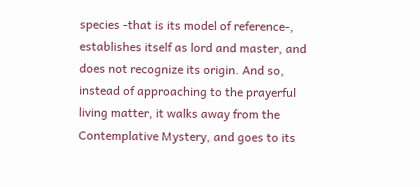species -that is its model of reference-, establishes itself as lord and master, and does not recognize its origin. And so, instead of approaching to the prayerful living matter, it walks away from the Contemplative Mystery, and goes to its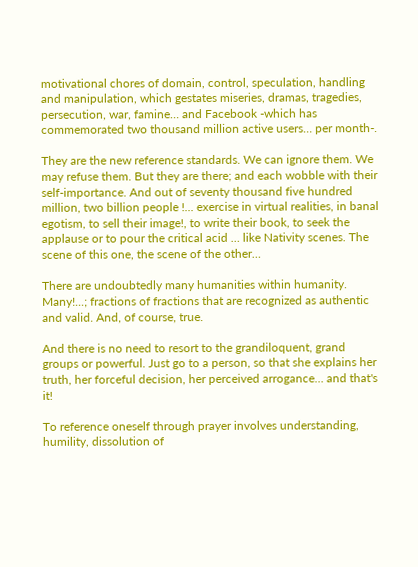motivational chores of domain, control, speculation, handling and manipulation, which gestates miseries, dramas, tragedies, persecution, war, famine… and Facebook -which has commemorated two thousand million active users… per month-.

They are the new reference standards. We can ignore them. We may refuse them. But they are there; and each wobble with their self-importance. And out of seventy thousand five hundred million, two billion people !... exercise in virtual realities, in banal egotism, to sell their image!, to write their book, to seek the applause or to pour the critical acid … like Nativity scenes. The scene of this one, the scene of the other…

There are undoubtedly many humanities within humanity. Many!...; fractions of fractions that are recognized as authentic and valid. And, of course, true.

And there is no need to resort to the grandiloquent, grand groups or powerful. Just go to a person, so that she explains her truth, her forceful decision, her perceived arrogance… and that's it!

To reference oneself through prayer involves understanding, humility, dissolution of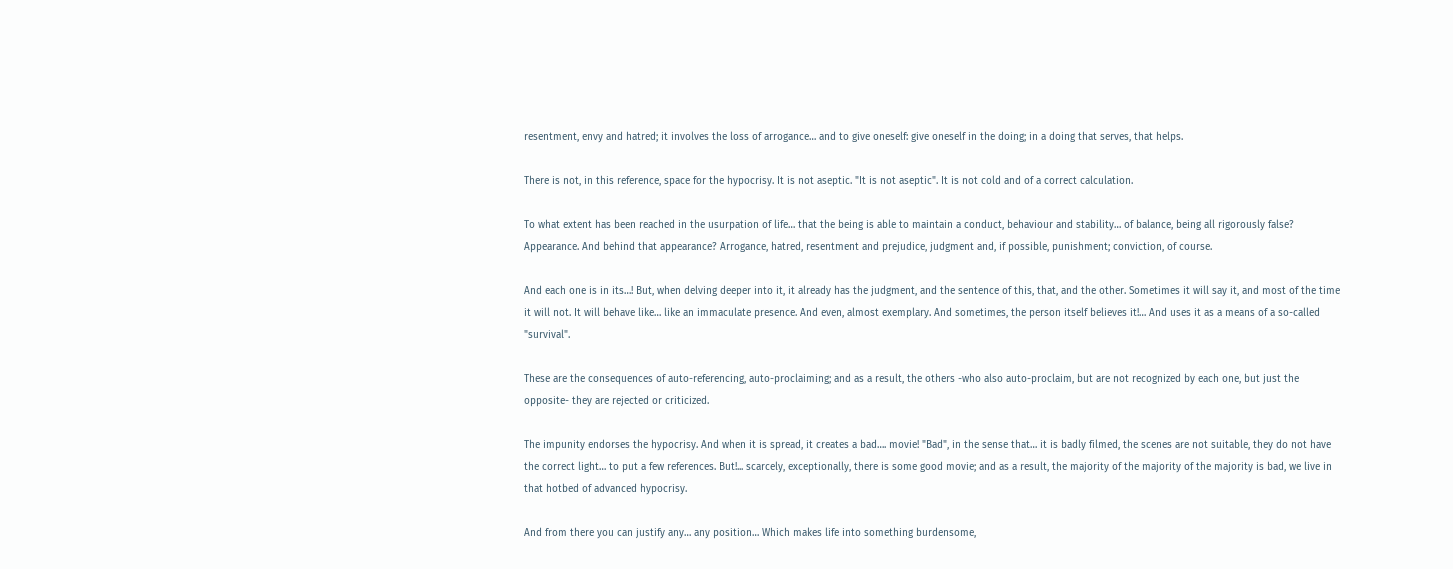resentment, envy and hatred; it involves the loss of arrogance… and to give oneself: give oneself in the doing; in a doing that serves, that helps.

There is not, in this reference, space for the hypocrisy. It is not aseptic. "It is not aseptic". It is not cold and of a correct calculation.

To what extent has been reached in the usurpation of life… that the being is able to maintain a conduct, behaviour and stability… of balance, being all rigorously false? Appearance. And behind that appearance? Arrogance, hatred, resentment and prejudice, judgment and, if possible, punishment; conviction, of course.

And each one is in its…! But, when delving deeper into it, it already has the judgment, and the sentence of this, that, and the other. Sometimes it will say it, and most of the time it will not. It will behave like… like an immaculate presence. And even, almost exemplary. And sometimes, the person itself believes it!… And uses it as a means of a so-called "survival".

These are the consequences of auto-referencing, auto-proclaiming; and as a result, the others -who also auto-proclaim, but are not recognized by each one, but just the opposite- they are rejected or criticized.

The impunity endorses the hypocrisy. And when it is spread, it creates a bad…. movie! "Bad", in the sense that… it is badly filmed, the scenes are not suitable, they do not have the correct light… to put a few references. But!... scarcely, exceptionally, there is some good movie; and as a result, the majority of the majority of the majority is bad, we live in that hotbed of advanced hypocrisy.

And from there you can justify any… any position… Which makes life into something burdensome,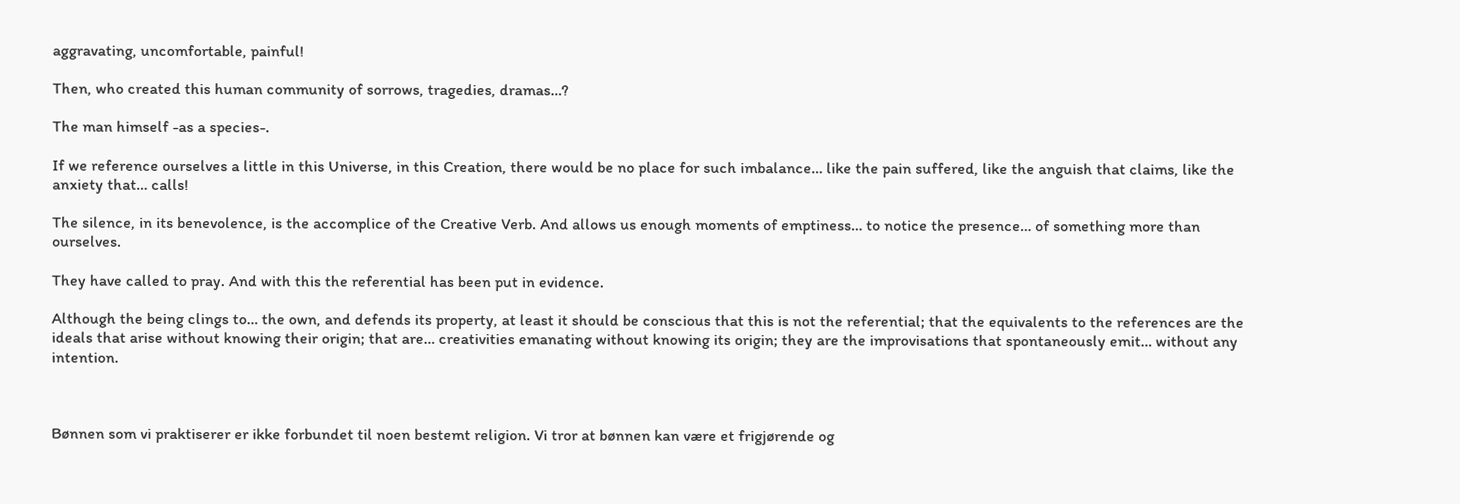aggravating, uncomfortable, painful!

Then, who created this human community of sorrows, tragedies, dramas…?

The man himself -as a species-.

If we reference ourselves a little in this Universe, in this Creation, there would be no place for such imbalance… like the pain suffered, like the anguish that claims, like the anxiety that… calls!

The silence, in its benevolence, is the accomplice of the Creative Verb. And allows us enough moments of emptiness… to notice the presence… of something more than ourselves.

They have called to pray. And with this the referential has been put in evidence.

Although the being clings to… the own, and defends its property, at least it should be conscious that this is not the referential; that the equivalents to the references are the ideals that arise without knowing their origin; that are… creativities emanating without knowing its origin; they are the improvisations that spontaneously emit… without any intention.



Bønnen som vi praktiserer er ikke forbundet til noen bestemt religion. Vi tror at bønnen kan være et frigjørende og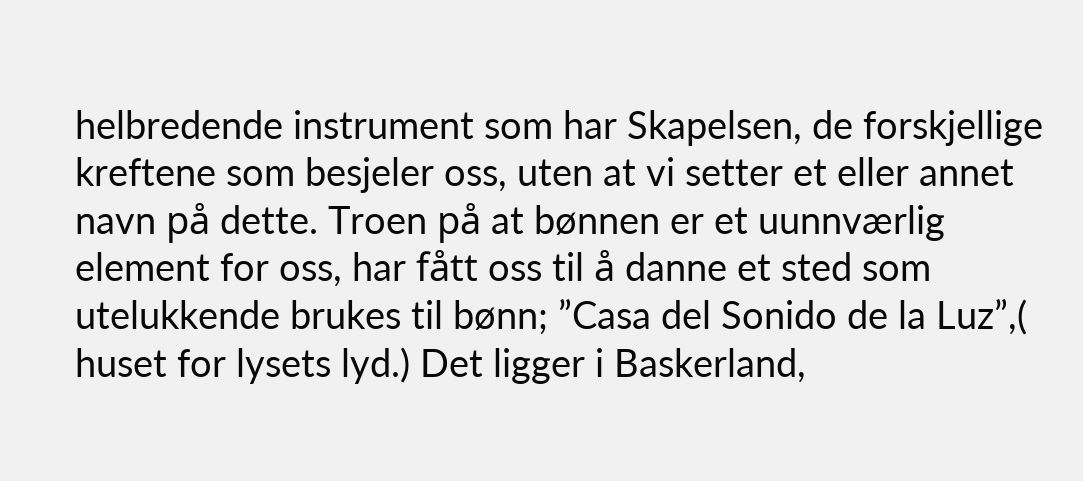helbredende instrument som har Skapelsen, de forskjellige kreftene som besjeler oss, uten at vi setter et eller annet navn på dette. Troen på at bønnen er et uunnværlig element for oss, har fått oss til å danne et sted som utelukkende brukes til bønn; ”Casa del Sonido de la Luz”,( huset for lysets lyd.) Det ligger i Baskerland,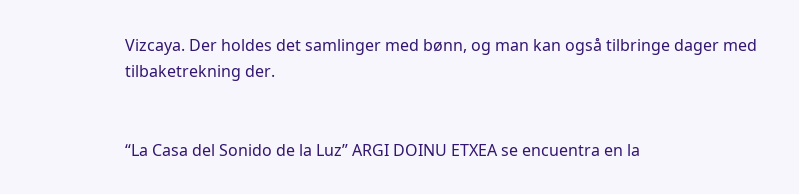Vizcaya. Der holdes det samlinger med bønn, og man kan også tilbringe dager med tilbaketrekning der.


“La Casa del Sonido de la Luz” ARGI DOINU ETXEA se encuentra en la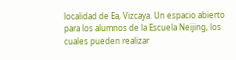localidad de Ea, Vizcaya. Un espacio abierto para los alumnos de la Escuela Neijing, los cuales pueden realizar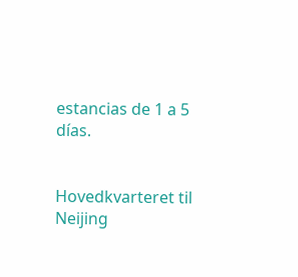estancias de 1 a 5 días.


Hovedkvarteret til Neijing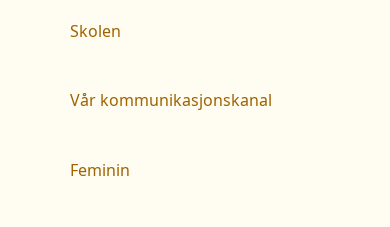Skolen


Vår kommunikasjonskanal


Feminin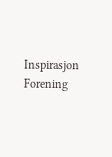Inspirasjon Forening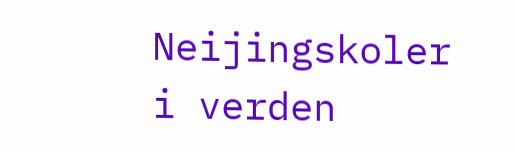Neijingskoler i verden